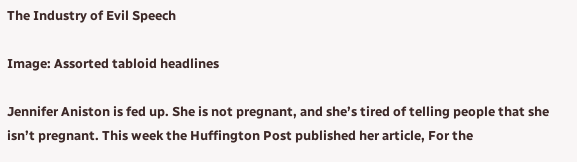The Industry of Evil Speech

Image: Assorted tabloid headlines

Jennifer Aniston is fed up. She is not pregnant, and she’s tired of telling people that she isn’t pregnant. This week the Huffington Post published her article, For the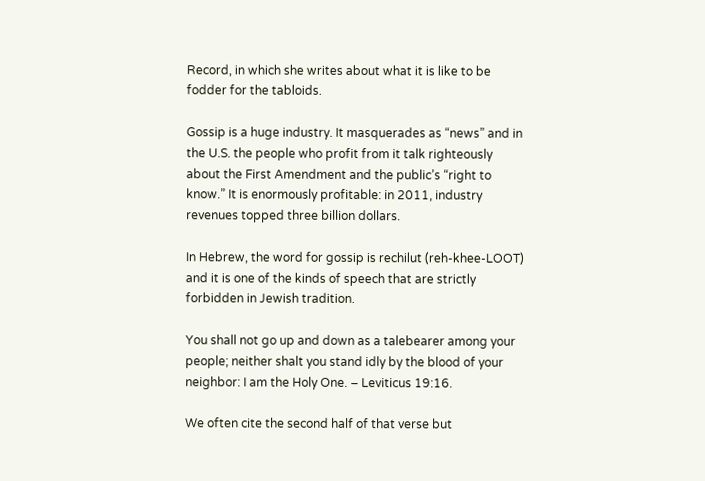Record, in which she writes about what it is like to be fodder for the tabloids.

Gossip is a huge industry. It masquerades as “news” and in the U.S. the people who profit from it talk righteously about the First Amendment and the public’s “right to know.” It is enormously profitable: in 2011, industry revenues topped three billion dollars.

In Hebrew, the word for gossip is rechilut (reh-khee-LOOT) and it is one of the kinds of speech that are strictly forbidden in Jewish tradition.

You shall not go up and down as a talebearer among your people; neither shalt you stand idly by the blood of your neighbor: I am the Holy One. – Leviticus 19:16.

We often cite the second half of that verse but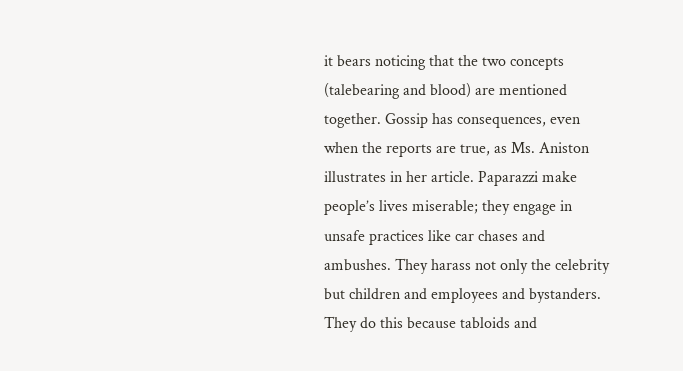it bears noticing that the two concepts (talebearing and blood) are mentioned together. Gossip has consequences, even when the reports are true, as Ms. Aniston illustrates in her article. Paparazzi make people’s lives miserable; they engage in unsafe practices like car chases and ambushes. They harass not only the celebrity but children and employees and bystanders. They do this because tabloids and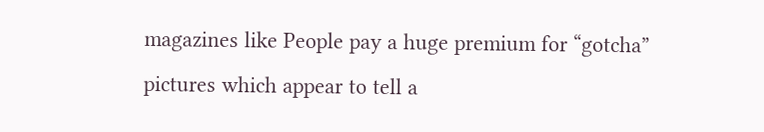magazines like People pay a huge premium for “gotcha” pictures which appear to tell a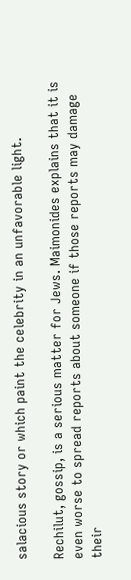salacious story or which paint the celebrity in an unfavorable light.

Rechilut, gossip, is a serious matter for Jews. Maimonides explains that it is even worse to spread reports about someone if those reports may damage their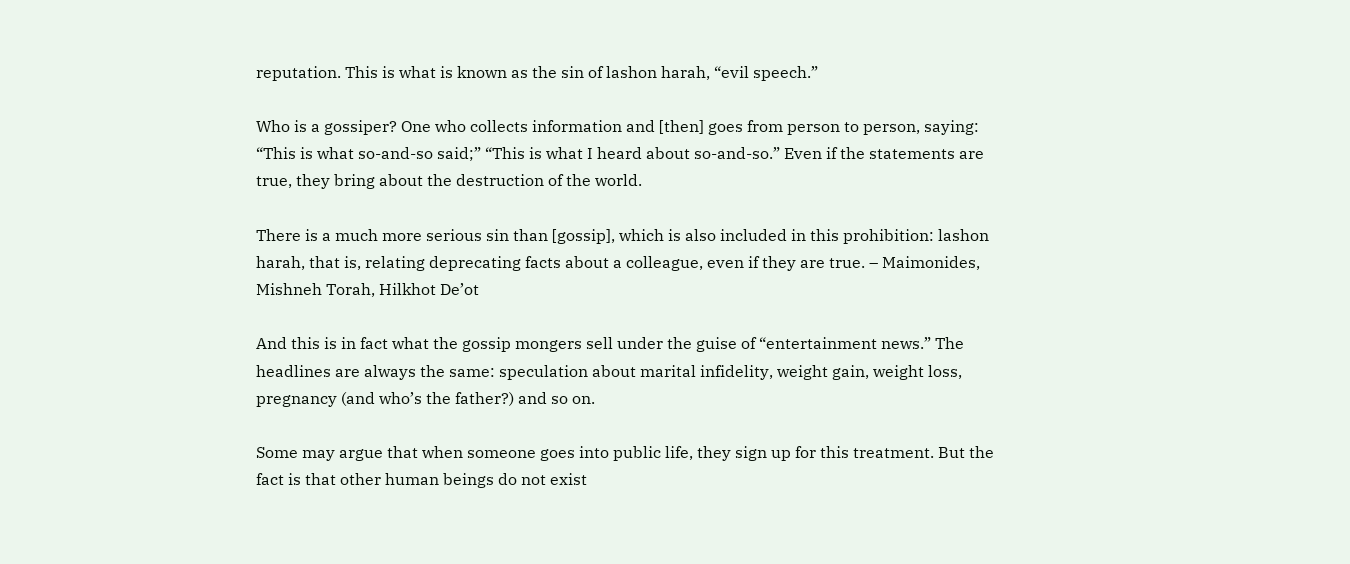reputation. This is what is known as the sin of lashon harah, “evil speech.”

Who is a gossiper? One who collects information and [then] goes from person to person, saying: “This is what so-and-so said;” “This is what I heard about so-and-so.” Even if the statements are true, they bring about the destruction of the world.

There is a much more serious sin than [gossip], which is also included in this prohibition: lashon harah, that is, relating deprecating facts about a colleague, even if they are true. – Maimonides, Mishneh Torah, Hilkhot De’ot

And this is in fact what the gossip mongers sell under the guise of “entertainment news.” The headlines are always the same: speculation about marital infidelity, weight gain, weight loss, pregnancy (and who’s the father?) and so on.

Some may argue that when someone goes into public life, they sign up for this treatment. But the fact is that other human beings do not exist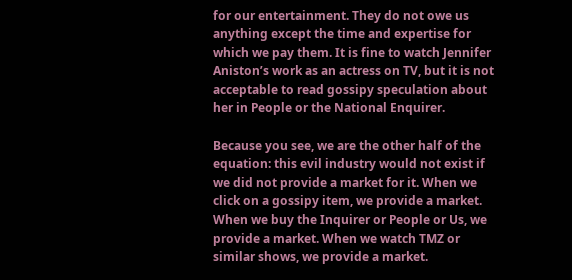for our entertainment. They do not owe us anything except the time and expertise for which we pay them. It is fine to watch Jennifer Aniston’s work as an actress on TV, but it is not acceptable to read gossipy speculation about her in People or the National Enquirer.

Because you see, we are the other half of the equation: this evil industry would not exist if we did not provide a market for it. When we click on a gossipy item, we provide a market. When we buy the Inquirer or People or Us, we provide a market. When we watch TMZ or similar shows, we provide a market.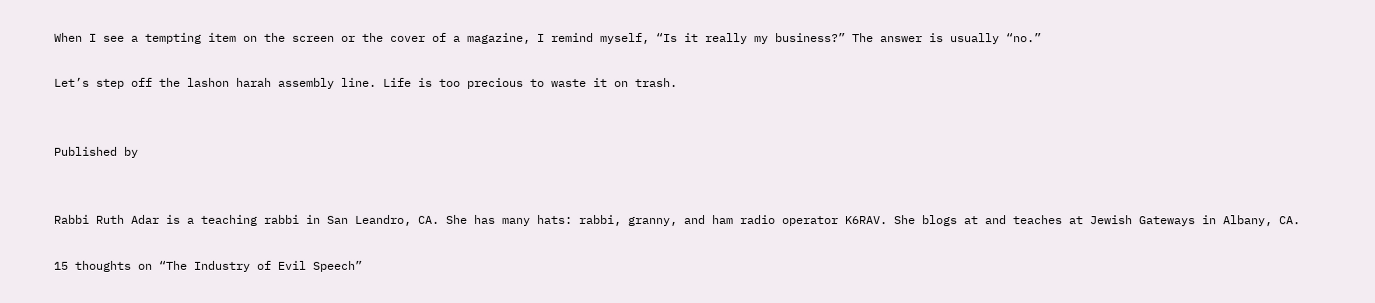When I see a tempting item on the screen or the cover of a magazine, I remind myself, “Is it really my business?” The answer is usually “no.”

Let’s step off the lashon harah assembly line. Life is too precious to waste it on trash.


Published by


Rabbi Ruth Adar is a teaching rabbi in San Leandro, CA. She has many hats: rabbi, granny, and ham radio operator K6RAV. She blogs at and teaches at Jewish Gateways in Albany, CA.

15 thoughts on “The Industry of Evil Speech”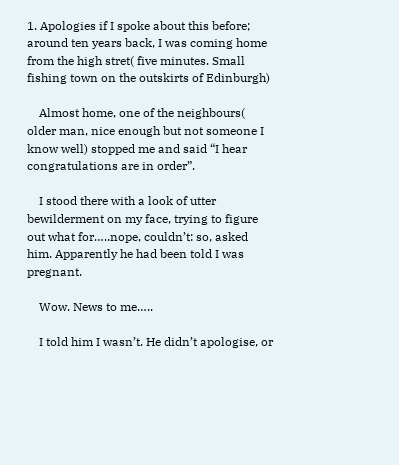1. Apologies if I spoke about this before; around ten years back, I was coming home from the high stret( five minutes. Small fishing town on the outskirts of Edinburgh)

    Almost home, one of the neighbours( older man, nice enough but not someone I know well) stopped me and said “I hear congratulations are in order”.

    I stood there with a look of utter bewilderment on my face, trying to figure out what for…..nope, couldn’t: so, asked him. Apparently he had been told I was pregnant.

    Wow. News to me…..

    I told him I wasn’t. He didn’t apologise, or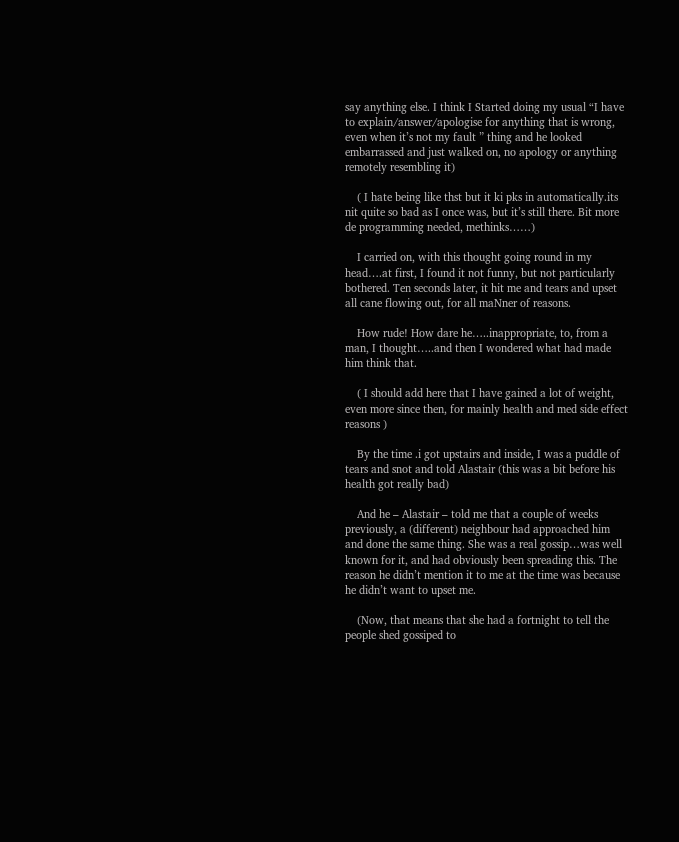say anything else. I think I Started doing my usual “I have to explain/answer/apologise for anything that is wrong, even when it’s not my fault ” thing and he looked embarrassed and just walked on, no apology or anything remotely resembling it)

    ( I hate being like thst but it ki pks in automatically.its nit quite so bad as I once was, but it’s still there. Bit more de programming needed, methinks……)

    I carried on, with this thought going round in my head….at first, I found it not funny, but not particularly bothered. Ten seconds later, it hit me and tears and upset all cane flowing out, for all maNner of reasons.

    How rude! How dare he…..inappropriate, to, from a man, I thought…..and then I wondered what had made him think that.

    ( I should add here that I have gained a lot of weight, even more since then, for mainly health and med side effect reasons )

    By the time .i got upstairs and inside, I was a puddle of tears and snot and told Alastair (this was a bit before his health got really bad)

    And he – Alastair – told me that a couple of weeks previously, a (different) neighbour had approached him and done the same thing. She was a real gossip…was well known for it, and had obviously been spreading this. The reason he didn’t mention it to me at the time was because he didn’t want to upset me.

    (Now, that means that she had a fortnight to tell the people shed gossiped to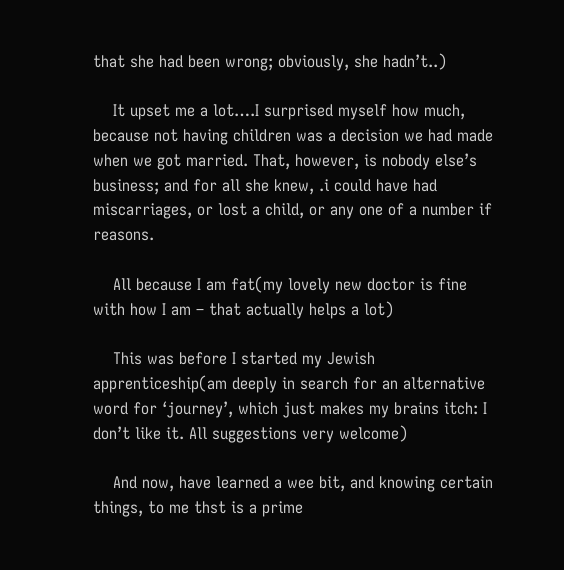that she had been wrong; obviously, she hadn’t..)

    It upset me a lot….I surprised myself how much, because not having children was a decision we had made when we got married. That, however, is nobody else’s business; and for all she knew, .i could have had miscarriages, or lost a child, or any one of a number if reasons.

    All because I am fat(my lovely new doctor is fine with how I am – that actually helps a lot)

    This was before I started my Jewish apprenticeship(am deeply in search for an alternative word for ‘journey’, which just makes my brains itch: I don’t like it. All suggestions very welcome)

    And now, have learned a wee bit, and knowing certain things, to me thst is a prime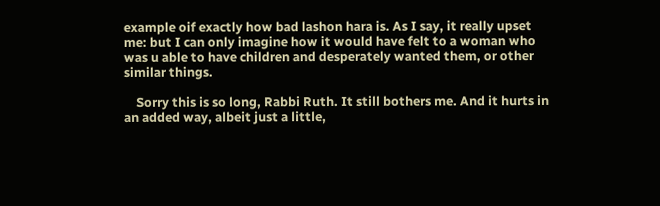example oif exactly how bad lashon hara is. As I say, it really upset me: but I can only imagine how it would have felt to a woman who was u able to have children and desperately wanted them, or other similar things.

    Sorry this is so long, Rabbi Ruth. It still bothers me. And it hurts in an added way, albeit just a little,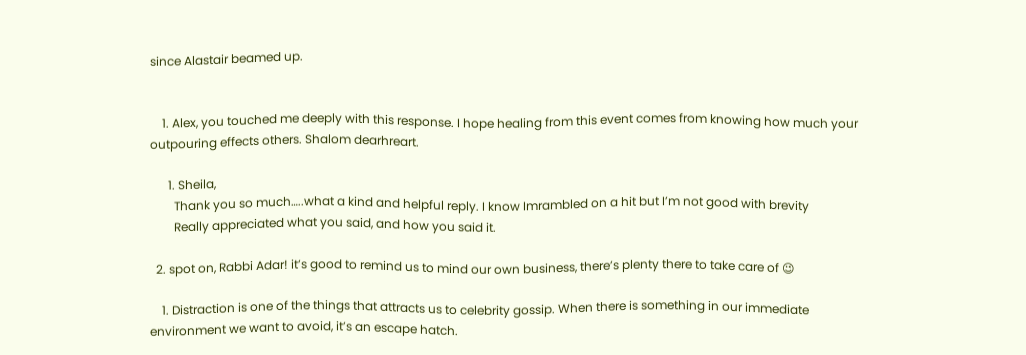since Alastair beamed up.


    1. Alex, you touched me deeply with this response. I hope healing from this event comes from knowing how much your outpouring effects others. Shalom dearhreart.

      1. Sheila,
        Thank you so much…..what a kind and helpful reply. I know Imrambled on a hit but I’m not good with brevity
        Really appreciated what you said, and how you said it.

  2. spot on, Rabbi Adar! it’s good to remind us to mind our own business, there’s plenty there to take care of 😉

    1. Distraction is one of the things that attracts us to celebrity gossip. When there is something in our immediate environment we want to avoid, it’s an escape hatch.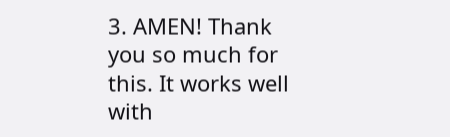3. AMEN! Thank you so much for this. It works well with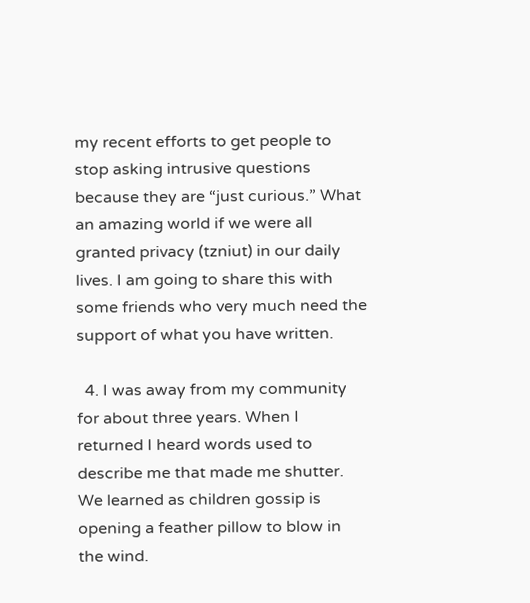my recent efforts to get people to stop asking intrusive questions because they are “just curious.” What an amazing world if we were all granted privacy (tzniut) in our daily lives. I am going to share this with some friends who very much need the support of what you have written.

  4. I was away from my community for about three years. When I returned I heard words used to describe me that made me shutter. We learned as children gossip is opening a feather pillow to blow in the wind.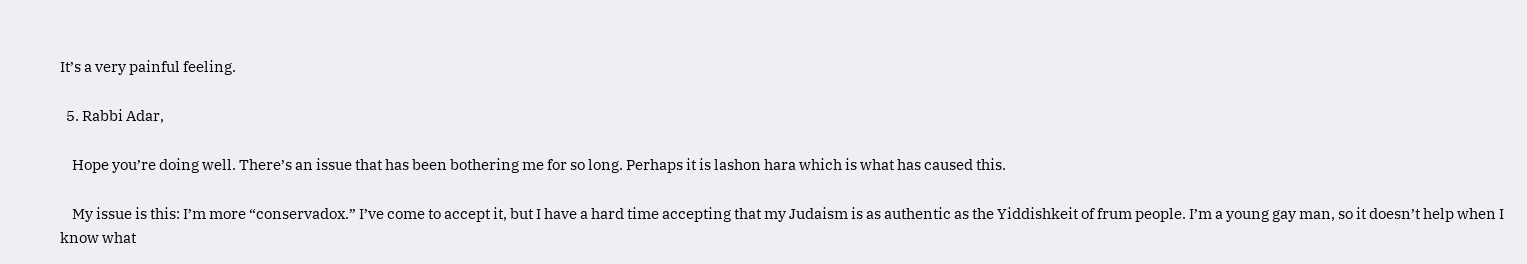It’s a very painful feeling.

  5. Rabbi Adar,

    Hope you’re doing well. There’s an issue that has been bothering me for so long. Perhaps it is lashon hara which is what has caused this.

    My issue is this: I’m more “conservadox.” I’ve come to accept it, but I have a hard time accepting that my Judaism is as authentic as the Yiddishkeit of frum people. I’m a young gay man, so it doesn’t help when I know what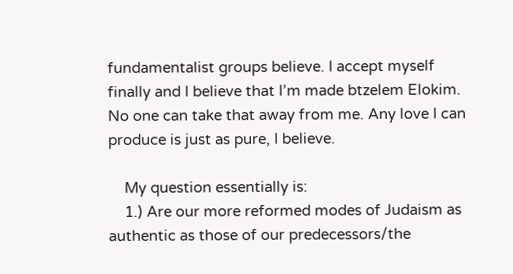fundamentalist groups believe. I accept myself finally and I believe that I’m made btzelem Elokim. No one can take that away from me. Any love I can produce is just as pure, I believe.

    My question essentially is:
    1.) Are our more reformed modes of Judaism as authentic as those of our predecessors/the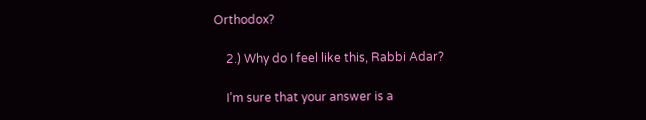Orthodox?

    2.) Why do I feel like this, Rabbi Adar?

    I’m sure that your answer is a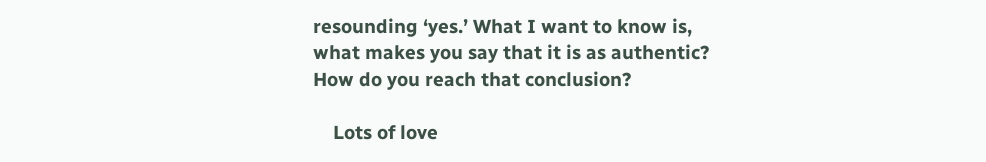resounding ‘yes.’ What I want to know is, what makes you say that it is as authentic? How do you reach that conclusion?

    Lots of love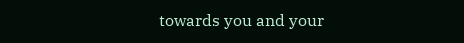towards you and your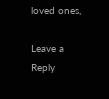loved ones,

Leave a Reply